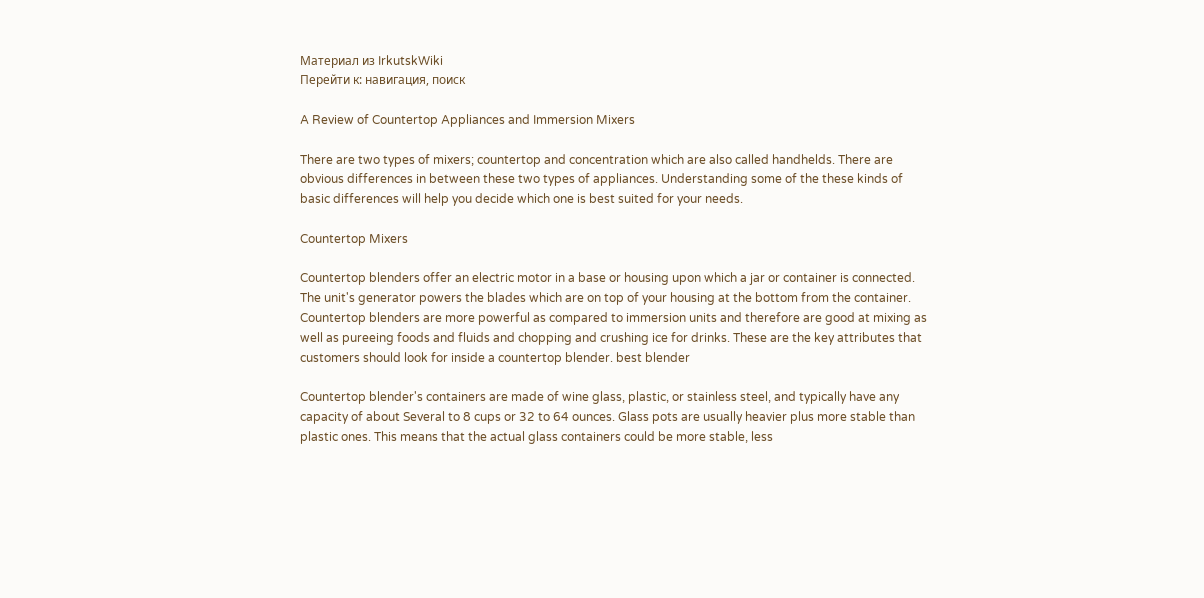Материал из IrkutskWiki
Перейти к: навигация, поиск

A Review of Countertop Appliances and Immersion Mixers

There are two types of mixers; countertop and concentration which are also called handhelds. There are obvious differences in between these two types of appliances. Understanding some of the these kinds of basic differences will help you decide which one is best suited for your needs.

Countertop Mixers

Countertop blenders offer an electric motor in a base or housing upon which a jar or container is connected. The unit's generator powers the blades which are on top of your housing at the bottom from the container. Countertop blenders are more powerful as compared to immersion units and therefore are good at mixing as well as pureeing foods and fluids and chopping and crushing ice for drinks. These are the key attributes that customers should look for inside a countertop blender. best blender

Countertop blender's containers are made of wine glass, plastic, or stainless steel, and typically have any capacity of about Several to 8 cups or 32 to 64 ounces. Glass pots are usually heavier plus more stable than plastic ones. This means that the actual glass containers could be more stable, less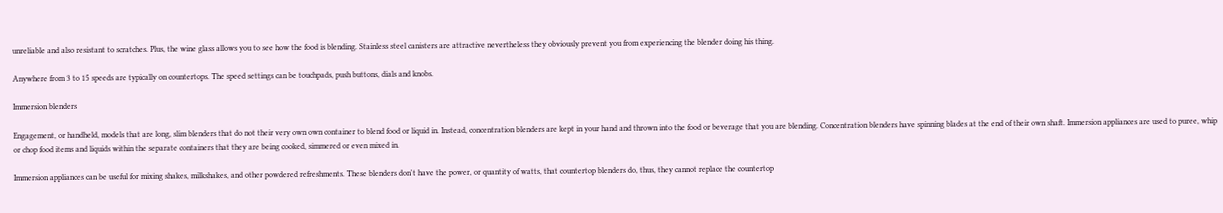unreliable and also resistant to scratches. Plus, the wine glass allows you to see how the food is blending. Stainless steel canisters are attractive nevertheless they obviously prevent you from experiencing the blender doing his thing.

Anywhere from 3 to 15 speeds are typically on countertops. The speed settings can be touchpads, push buttons, dials and knobs.

Immersion blenders

Engagement, or handheld, models that are long, slim blenders that do not their very own own container to blend food or liquid in. Instead, concentration blenders are kept in your hand and thrown into the food or beverage that you are blending. Concentration blenders have spinning blades at the end of their own shaft. Immersion appliances are used to puree, whip or chop food items and liquids within the separate containers that they are being cooked, simmered or even mixed in.

Immersion appliances can be useful for mixing shakes, milkshakes, and other powdered refreshments. These blenders don't have the power, or quantity of watts, that countertop blenders do, thus, they cannot replace the countertop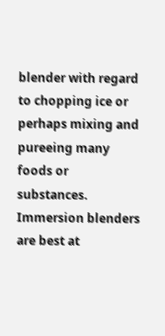blender with regard to chopping ice or perhaps mixing and pureeing many foods or substances. Immersion blenders are best at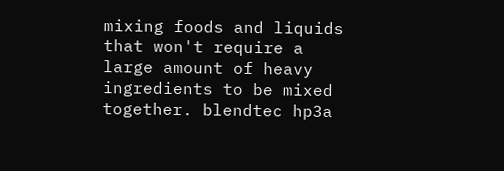mixing foods and liquids that won't require a large amount of heavy ingredients to be mixed together. blendtec hp3a